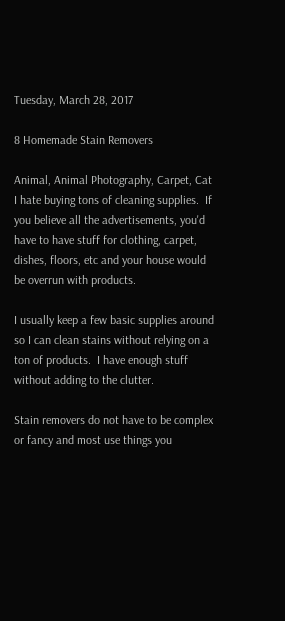Tuesday, March 28, 2017

8 Homemade Stain Removers

Animal, Animal Photography, Carpet, Cat  I hate buying tons of cleaning supplies.  If you believe all the advertisements, you'd have to have stuff for clothing, carpet, dishes, floors, etc and your house would be overrun with products.

I usually keep a few basic supplies around so I can clean stains without relying on a ton of products.  I have enough stuff without adding to the clutter.

Stain removers do not have to be complex or fancy and most use things you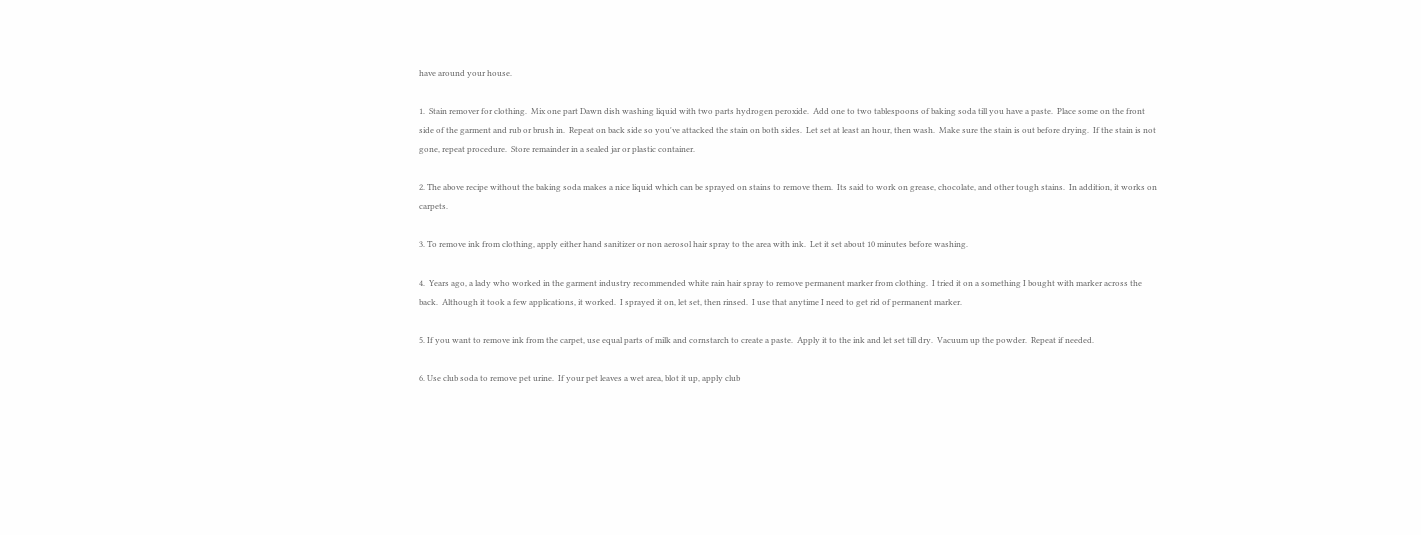have around your house.

1.  Stain remover for clothing.  Mix one part Dawn dish washing liquid with two parts hydrogen peroxide.  Add one to two tablespoons of baking soda till you have a paste.  Place some on the front side of the garment and rub or brush in.  Repeat on back side so you've attacked the stain on both sides.  Let set at least an hour, then wash.  Make sure the stain is out before drying.  If the stain is not gone, repeat procedure.  Store remainder in a sealed jar or plastic container.

2. The above recipe without the baking soda makes a nice liquid which can be sprayed on stains to remove them.  Its said to work on grease, chocolate, and other tough stains.  In addition, it works on carpets.

3. To remove ink from clothing, apply either hand sanitizer or non aerosol hair spray to the area with ink.  Let it set about 10 minutes before washing.

4.  Years ago, a lady who worked in the garment industry recommended white rain hair spray to remove permanent marker from clothing.  I tried it on a something I bought with marker across the back.  Although it took a few applications, it worked.  I sprayed it on, let set, then rinsed.  I use that anytime I need to get rid of permanent marker.

5. If you want to remove ink from the carpet, use equal parts of milk and cornstarch to create a paste.  Apply it to the ink and let set till dry.  Vacuum up the powder.  Repeat if needed.

6. Use club soda to remove pet urine.  If your pet leaves a wet area, blot it up, apply club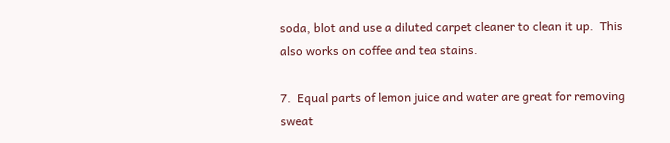soda, blot and use a diluted carpet cleaner to clean it up.  This also works on coffee and tea stains.

7.  Equal parts of lemon juice and water are great for removing sweat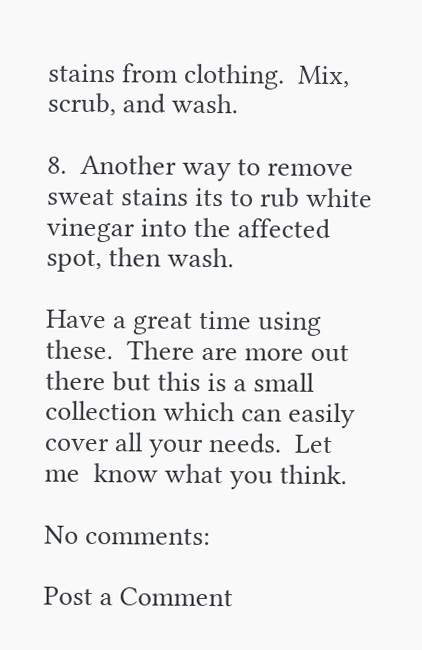stains from clothing.  Mix, scrub, and wash.

8.  Another way to remove sweat stains its to rub white vinegar into the affected spot, then wash.

Have a great time using these.  There are more out there but this is a small collection which can easily cover all your needs.  Let me  know what you think.

No comments:

Post a Comment